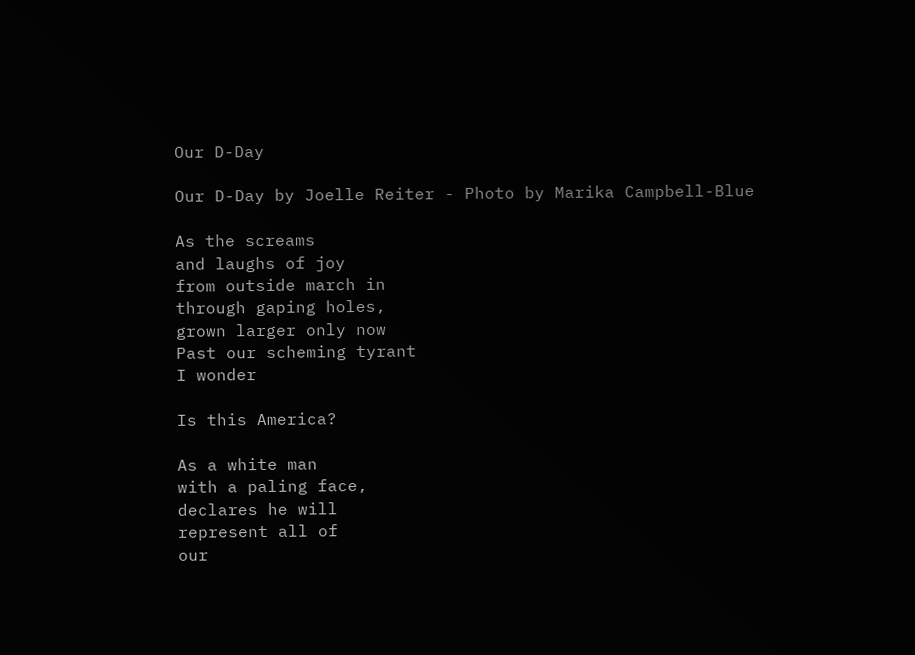Our D-Day

Our D-Day by Joelle Reiter - Photo by Marika Campbell-Blue

As the screams
and laughs of joy
from outside march in
through gaping holes,
grown larger only now
Past our scheming tyrant
I wonder

Is this America?

As a white man
with a paling face,
declares he will
represent all of
our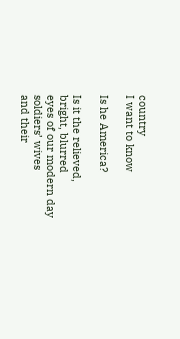country
I want to know

Is he America?

Is it the relieved,
bright, blurred
eyes of our modern day
soldiers’ wives
and their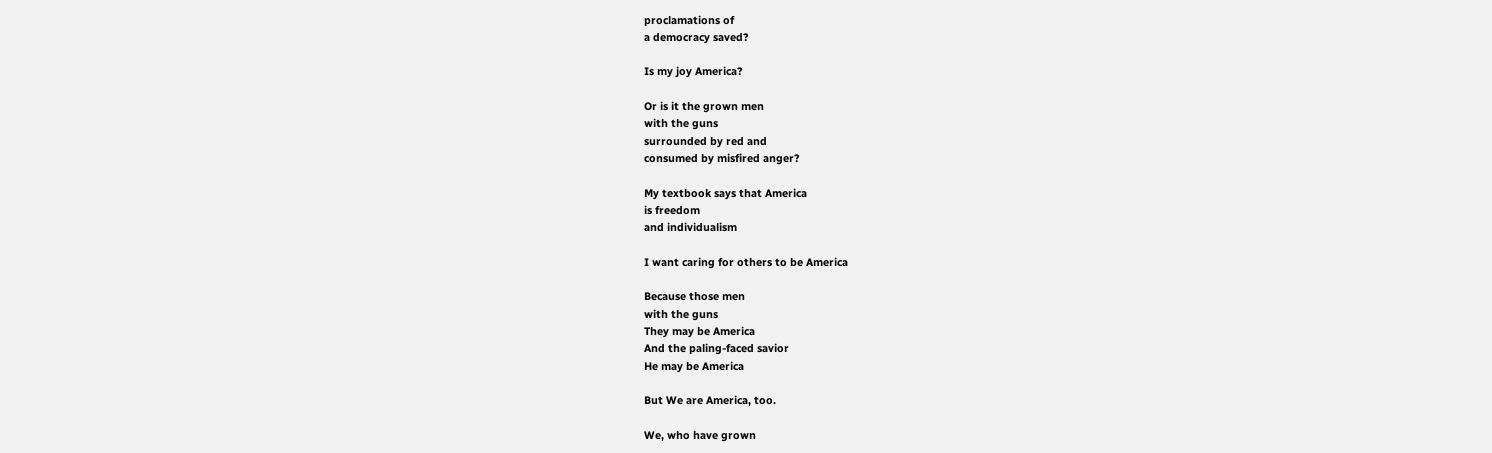proclamations of
a democracy saved?

Is my joy America?

Or is it the grown men
with the guns
surrounded by red and
consumed by misfired anger?

My textbook says that America
is freedom
and individualism

I want caring for others to be America

Because those men
with the guns
They may be America
And the paling-faced savior
He may be America

But We are America, too.

We, who have grown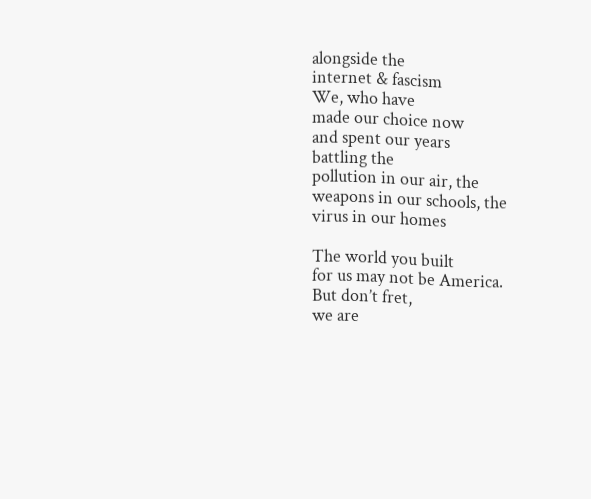alongside the
internet & fascism
We, who have
made our choice now
and spent our years
battling the
pollution in our air, the
weapons in our schools, the
virus in our homes

The world you built
for us may not be America.
But don’t fret,
we are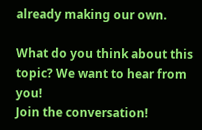already making our own.

What do you think about this topic? We want to hear from you!
Join the conversation!